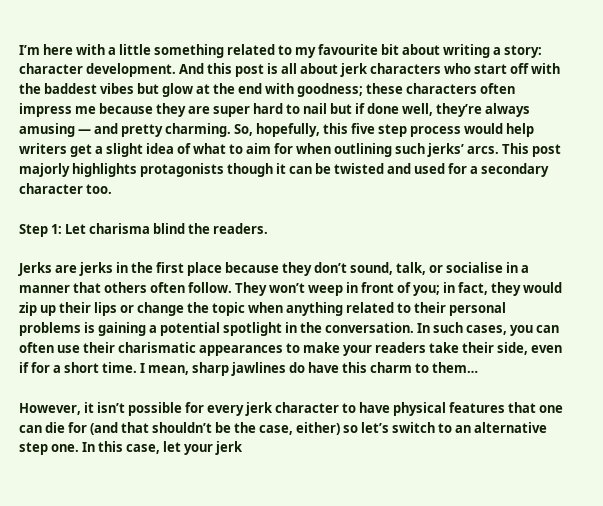I’m here with a little something related to my favourite bit about writing a story: character development. And this post is all about jerk characters who start off with the baddest vibes but glow at the end with goodness; these characters often impress me because they are super hard to nail but if done well, they’re always amusing — and pretty charming. So, hopefully, this five step process would help writers get a slight idea of what to aim for when outlining such jerks’ arcs. This post majorly highlights protagonists though it can be twisted and used for a secondary character too.

Step 1: Let charisma blind the readers.

Jerks are jerks in the first place because they don’t sound, talk, or socialise in a manner that others often follow. They won’t weep in front of you; in fact, they would zip up their lips or change the topic when anything related to their personal problems is gaining a potential spotlight in the conversation. In such cases, you can often use their charismatic appearances to make your readers take their side, even if for a short time. I mean, sharp jawlines do have this charm to them…

However, it isn’t possible for every jerk character to have physical features that one can die for (and that shouldn’t be the case, either) so let’s switch to an alternative step one. In this case, let your jerk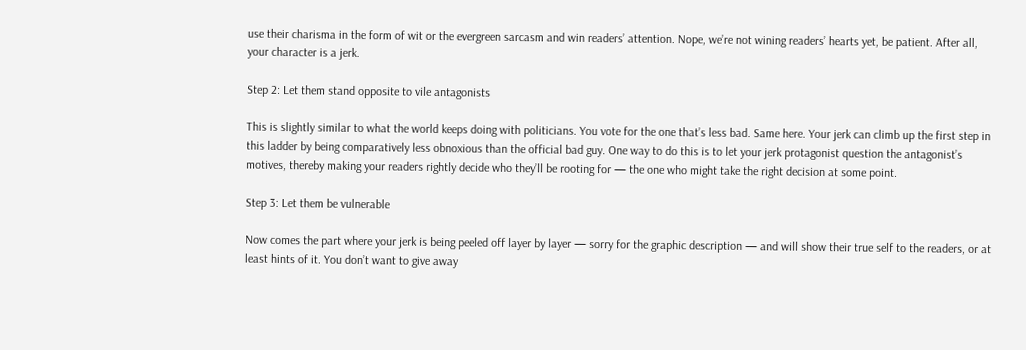use their charisma in the form of wit or the evergreen sarcasm and win readers’ attention. Nope, we’re not wining readers’ hearts yet, be patient. After all, your character is a jerk.

Step 2: Let them stand opposite to vile antagonists

This is slightly similar to what the world keeps doing with politicians. You vote for the one that’s less bad. Same here. Your jerk can climb up the first step in this ladder by being comparatively less obnoxious than the official bad guy. One way to do this is to let your jerk protagonist question the antagonist’s motives, thereby making your readers rightly decide who they’ll be rooting for — the one who might take the right decision at some point.

Step 3: Let them be vulnerable

Now comes the part where your jerk is being peeled off layer by layer — sorry for the graphic description — and will show their true self to the readers, or at least hints of it. You don’t want to give away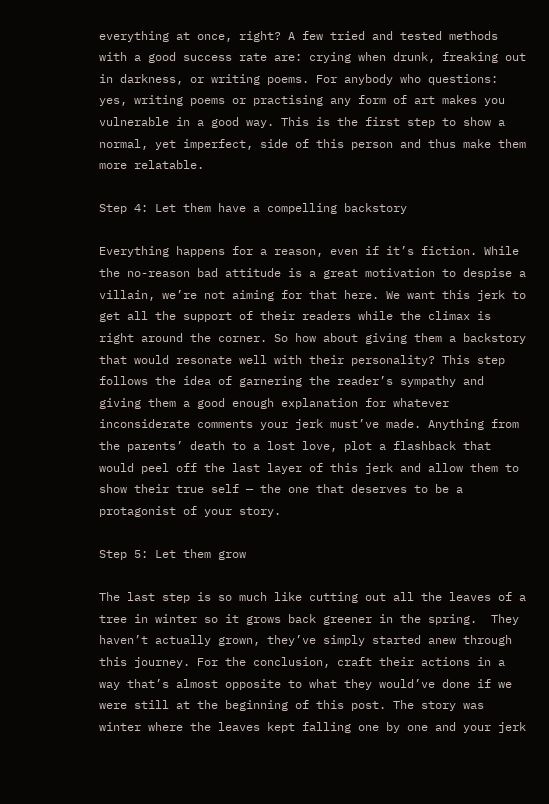everything at once, right? A few tried and tested methods with a good success rate are: crying when drunk, freaking out in darkness, or writing poems. For anybody who questions: yes, writing poems or practising any form of art makes you vulnerable in a good way. This is the first step to show a normal, yet imperfect, side of this person and thus make them more relatable.

Step 4: Let them have a compelling backstory

Everything happens for a reason, even if it’s fiction. While the no-reason bad attitude is a great motivation to despise a villain, we’re not aiming for that here. We want this jerk to get all the support of their readers while the climax is right around the corner. So how about giving them a backstory that would resonate well with their personality? This step follows the idea of garnering the reader’s sympathy and giving them a good enough explanation for whatever inconsiderate comments your jerk must’ve made. Anything from the parents’ death to a lost love, plot a flashback that would peel off the last layer of this jerk and allow them to show their true self — the one that deserves to be a protagonist of your story.

Step 5: Let them grow

The last step is so much like cutting out all the leaves of a tree in winter so it grows back greener in the spring.  They haven’t actually grown, they’ve simply started anew through this journey. For the conclusion, craft their actions in a way that’s almost opposite to what they would’ve done if we were still at the beginning of this post. The story was winter where the leaves kept falling one by one and your jerk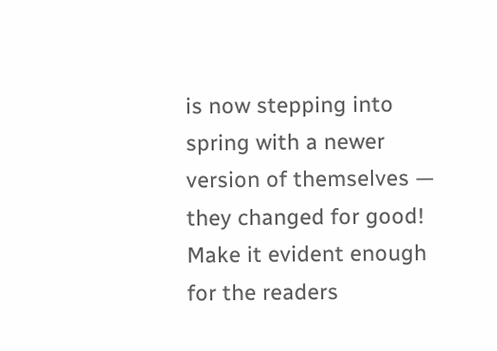is now stepping into spring with a newer version of themselves — they changed for good! Make it evident enough for the readers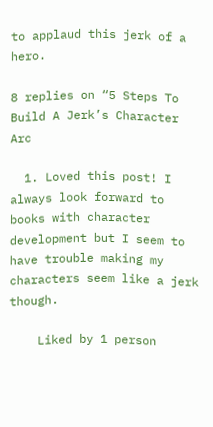to applaud this jerk of a hero.

8 replies on “5 Steps To Build A Jerk’s Character Arc

  1. Loved this post! I always look forward to books with character development but I seem to have trouble making my characters seem like a jerk though.

    Liked by 1 person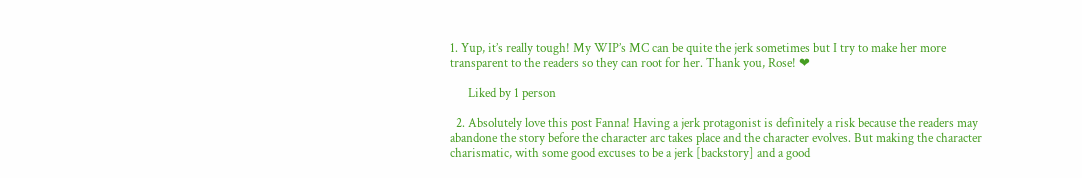1. Yup, it’s really tough! My WIP’s MC can be quite the jerk sometimes but I try to make her more transparent to the readers so they can root for her. Thank you, Rose! ❤

      Liked by 1 person

  2. Absolutely love this post Fanna! Having a jerk protagonist is definitely a risk because the readers may abandone the story before the character arc takes place and the character evolves. But making the character charismatic, with some good excuses to be a jerk [backstory] and a good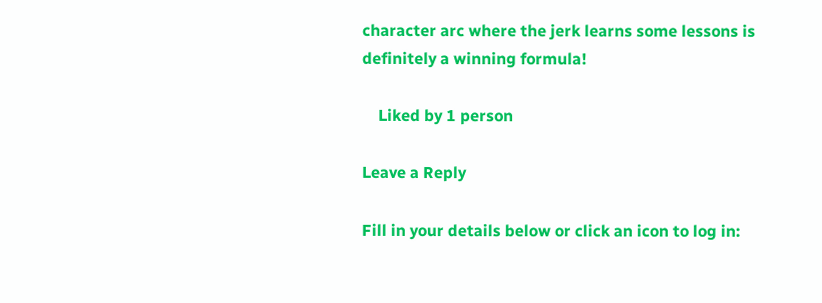character arc where the jerk learns some lessons is definitely a winning formula!

    Liked by 1 person

Leave a Reply

Fill in your details below or click an icon to log in: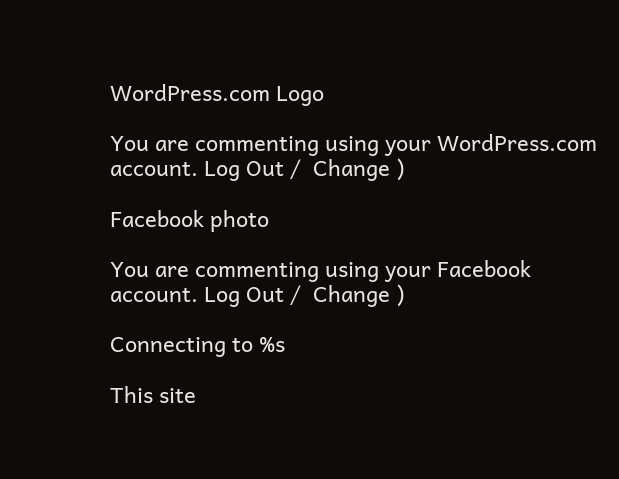WordPress.com Logo

You are commenting using your WordPress.com account. Log Out /  Change )

Facebook photo

You are commenting using your Facebook account. Log Out /  Change )

Connecting to %s

This site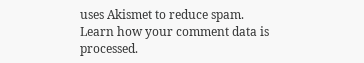uses Akismet to reduce spam. Learn how your comment data is processed.